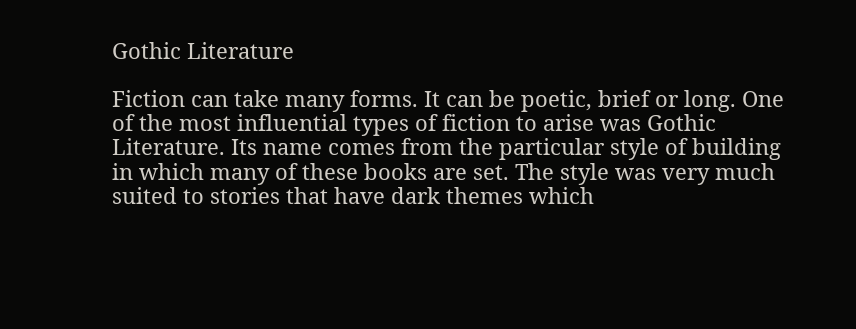Gothic Literature

Fiction can take many forms. It can be poetic, brief or long. One of the most influential types of fiction to arise was Gothic Literature. Its name comes from the particular style of building in which many of these books are set. The style was very much suited to stories that have dark themes which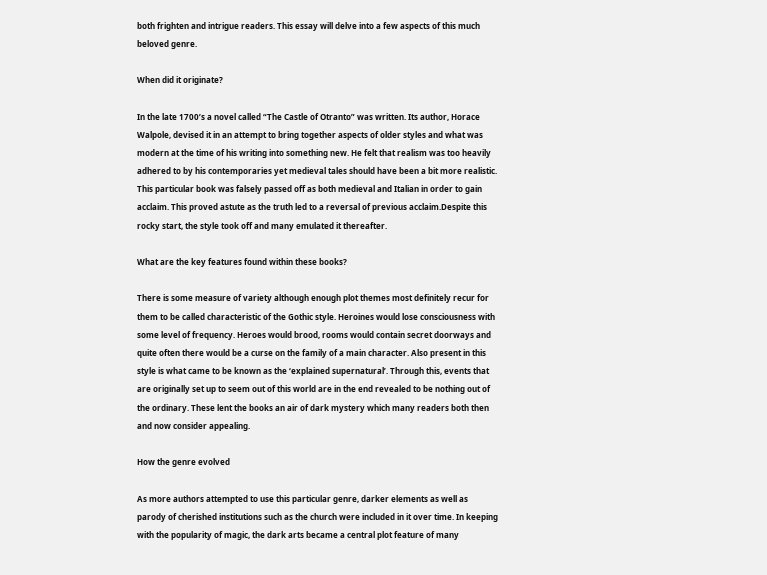both frighten and intrigue readers. This essay will delve into a few aspects of this much beloved genre.

When did it originate?

In the late 1700’s a novel called “The Castle of Otranto” was written. Its author, Horace Walpole, devised it in an attempt to bring together aspects of older styles and what was modern at the time of his writing into something new. He felt that realism was too heavily adhered to by his contemporaries yet medieval tales should have been a bit more realistic. This particular book was falsely passed off as both medieval and Italian in order to gain acclaim. This proved astute as the truth led to a reversal of previous acclaim.Despite this rocky start, the style took off and many emulated it thereafter.

What are the key features found within these books?

There is some measure of variety although enough plot themes most definitely recur for them to be called characteristic of the Gothic style. Heroines would lose consciousness with some level of frequency. Heroes would brood, rooms would contain secret doorways and quite often there would be a curse on the family of a main character. Also present in this style is what came to be known as the ‘explained supernatural’. Through this, events that are originally set up to seem out of this world are in the end revealed to be nothing out of the ordinary. These lent the books an air of dark mystery which many readers both then and now consider appealing.

How the genre evolved

As more authors attempted to use this particular genre, darker elements as well as parody of cherished institutions such as the church were included in it over time. In keeping with the popularity of magic, the dark arts became a central plot feature of many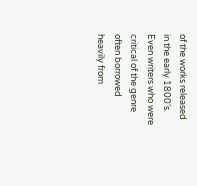of the works released in the early 1800’s. Even writers who were critical of the genre often borrowed heavily from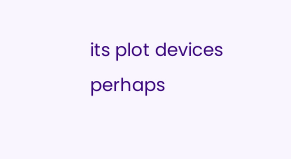its plot devices perhaps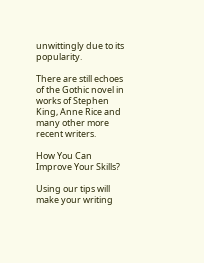unwittingly due to its popularity.

There are still echoes of the Gothic novel in works of Stephen King, Anne Rice and many other more recent writers.

How You Can Improve Your Skills?

Using our tips will make your writing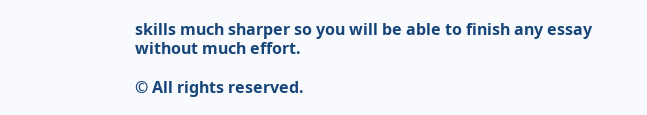skills much sharper so you will be able to finish any essay without much effort.

© All rights reserved.